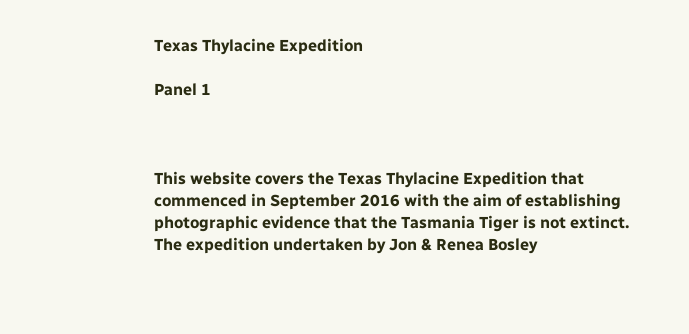Texas Thylacine Expedition

Panel 1



This website covers the Texas Thylacine Expedition that commenced in September 2016 with the aim of establishing photographic evidence that the Tasmania Tiger is not extinct. The expedition undertaken by Jon & Renea Bosley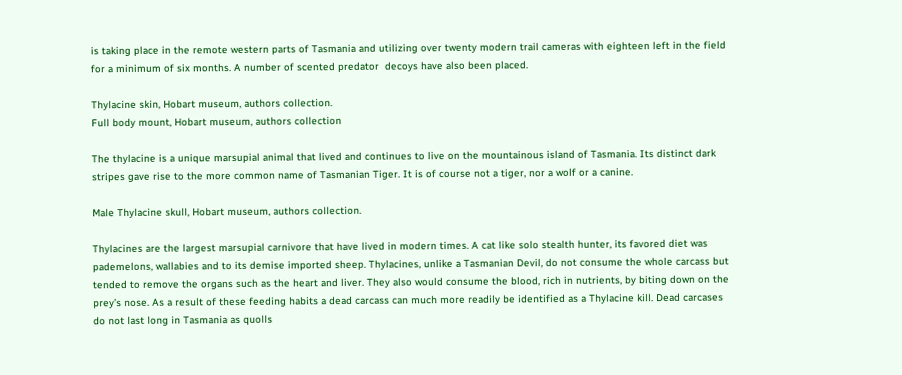is taking place in the remote western parts of Tasmania and utilizing over twenty modern trail cameras with eighteen left in the field for a minimum of six months. A number of scented predator  decoys have also been placed.

Thylacine skin, Hobart museum, authors collection.
Full body mount, Hobart museum, authors collection

The thylacine is a unique marsupial animal that lived and continues to live on the mountainous island of Tasmania. Its distinct dark stripes gave rise to the more common name of Tasmanian Tiger. It is of course not a tiger, nor a wolf or a canine.

Male Thylacine skull, Hobart museum, authors collection.

Thylacines are the largest marsupial carnivore that have lived in modern times. A cat like solo stealth hunter, its favored diet was pademelons, wallabies and to its demise imported sheep. Thylacines, unlike a Tasmanian Devil, do not consume the whole carcass but tended to remove the organs such as the heart and liver. They also would consume the blood, rich in nutrients, by biting down on the prey’s nose. As a result of these feeding habits a dead carcass can much more readily be identified as a Thylacine kill. Dead carcases do not last long in Tasmania as quolls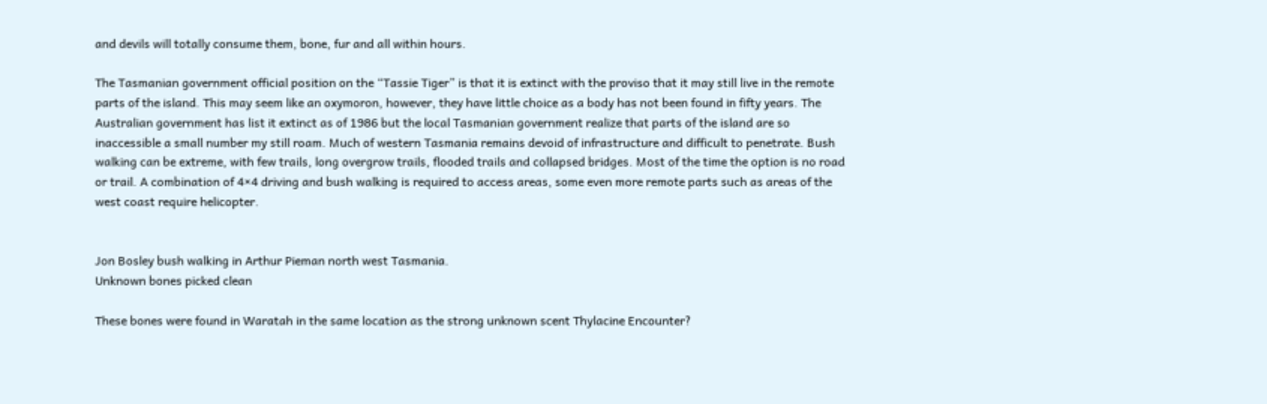and devils will totally consume them, bone, fur and all within hours.

The Tasmanian government official position on the “Tassie Tiger” is that it is extinct with the proviso that it may still live in the remote parts of the island. This may seem like an oxymoron, however, they have little choice as a body has not been found in fifty years. The Australian government has list it extinct as of 1986 but the local Tasmanian government realize that parts of the island are so inaccessible a small number my still roam. Much of western Tasmania remains devoid of infrastructure and difficult to penetrate. Bush walking can be extreme, with few trails, long overgrow trails, flooded trails and collapsed bridges. Most of the time the option is no road or trail. A combination of 4×4 driving and bush walking is required to access areas, some even more remote parts such as areas of the west coast require helicopter.


Jon Bosley bush walking in Arthur Pieman north west Tasmania.
Unknown bones picked clean

These bones were found in Waratah in the same location as the strong unknown scent Thylacine Encounter?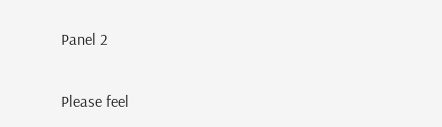Panel 2


Please feel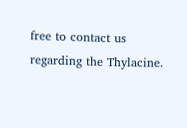free to contact us regarding the Thylacine.